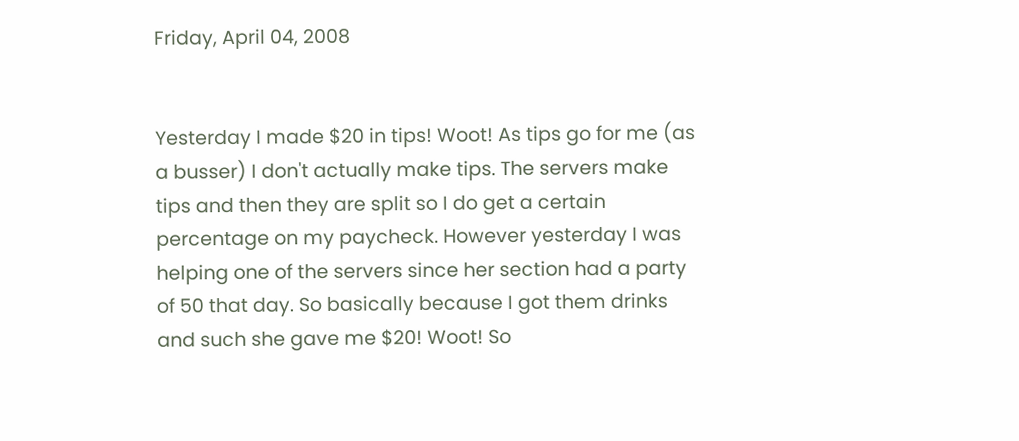Friday, April 04, 2008


Yesterday I made $20 in tips! Woot! As tips go for me (as a busser) I don't actually make tips. The servers make tips and then they are split so I do get a certain percentage on my paycheck. However yesterday I was helping one of the servers since her section had a party of 50 that day. So basically because I got them drinks and such she gave me $20! Woot! So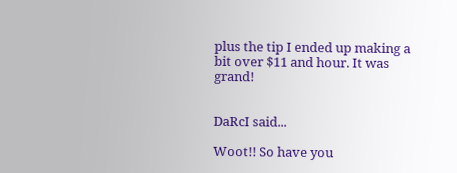plus the tip I ended up making a bit over $11 and hour. It was grand!


DaRcI said...

Woot!! So have you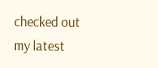checked out my latest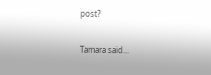post?

Tamara said...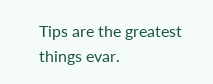Tips are the greatest things evar.